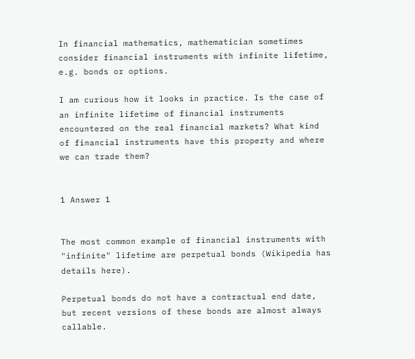In financial mathematics, mathematician sometimes consider financial instruments with infinite lifetime, e.g. bonds or options.

I am curious how it looks in practice. Is the case of an infinite lifetime of financial instruments encountered on the real financial markets? What kind of financial instruments have this property and where we can trade them?


1 Answer 1


The most common example of financial instruments with "infinite" lifetime are perpetual bonds (Wikipedia has details here).

Perpetual bonds do not have a contractual end date, but recent versions of these bonds are almost always callable.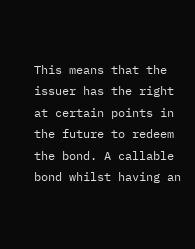This means that the issuer has the right at certain points in the future to redeem the bond. A callable bond whilst having an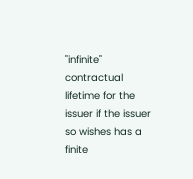"infinite" contractual lifetime for the issuer if the issuer so wishes has a finite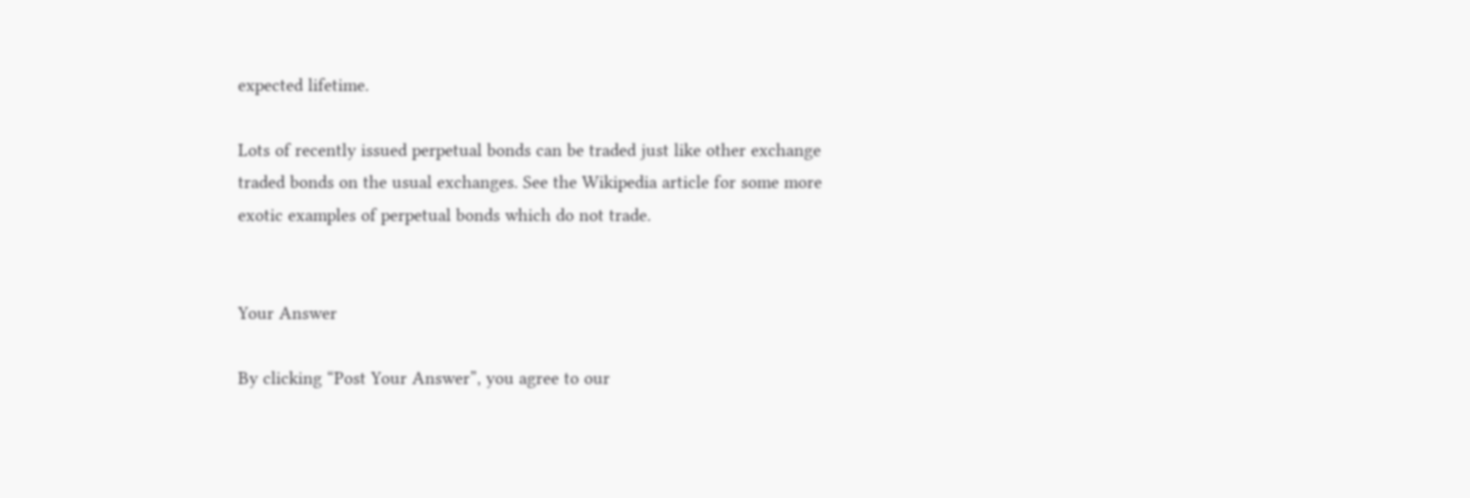expected lifetime.

Lots of recently issued perpetual bonds can be traded just like other exchange traded bonds on the usual exchanges. See the Wikipedia article for some more exotic examples of perpetual bonds which do not trade.


Your Answer

By clicking “Post Your Answer”, you agree to our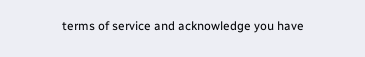terms of service and acknowledge you have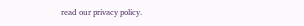read our privacy policy.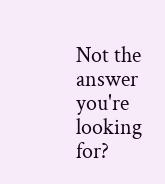Not the answer you're looking for?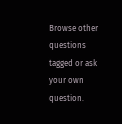Browse other questions tagged or ask your own question.